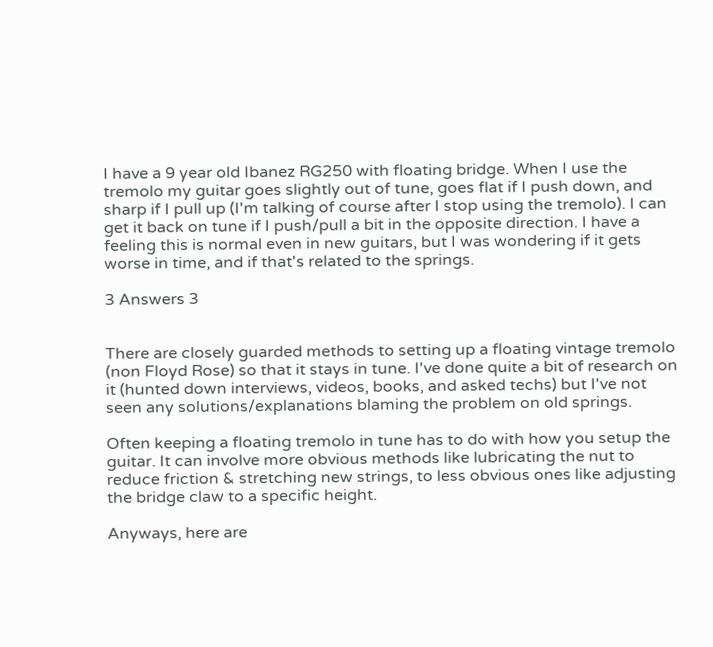I have a 9 year old Ibanez RG250 with floating bridge. When I use the tremolo my guitar goes slightly out of tune, goes flat if I push down, and sharp if I pull up (I'm talking of course after I stop using the tremolo). I can get it back on tune if I push/pull a bit in the opposite direction. I have a feeling this is normal even in new guitars, but I was wondering if it gets worse in time, and if that's related to the springs.

3 Answers 3


There are closely guarded methods to setting up a floating vintage tremolo (non Floyd Rose) so that it stays in tune. I've done quite a bit of research on it (hunted down interviews, videos, books, and asked techs) but I've not seen any solutions/explanations blaming the problem on old springs.

Often keeping a floating tremolo in tune has to do with how you setup the guitar. It can involve more obvious methods like lubricating the nut to reduce friction & stretching new strings, to less obvious ones like adjusting the bridge claw to a specific height.

Anyways, here are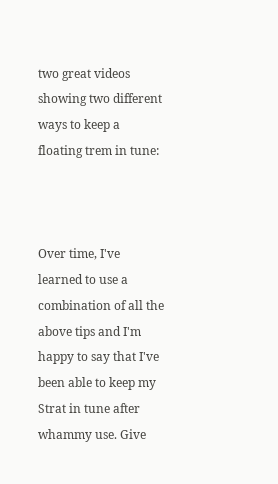two great videos showing two different ways to keep a floating trem in tune:



Over time, I've learned to use a combination of all the above tips and I'm happy to say that I've been able to keep my Strat in tune after whammy use. Give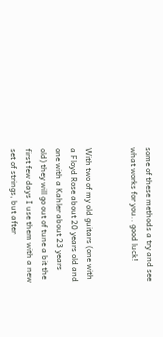some of these methods a try and see what works for you.. good luck!


With two of my old guitars (one with a Floyd Rose about 20 years old and one with a Kahler about 23 years old) they will go out of tune a bit the first few days I use them with a new set of strings, but after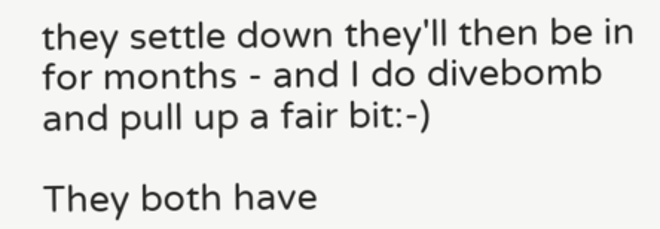they settle down they'll then be in for months - and I do divebomb and pull up a fair bit:-)

They both have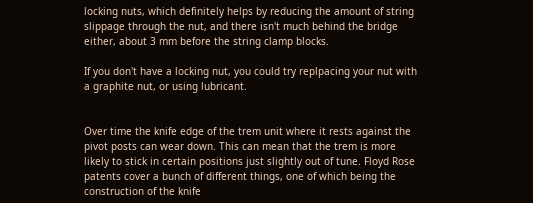locking nuts, which definitely helps by reducing the amount of string slippage through the nut, and there isn't much behind the bridge either, about 3 mm before the string clamp blocks.

If you don't have a locking nut, you could try replpacing your nut with a graphite nut, or using lubricant.


Over time the knife edge of the trem unit where it rests against the pivot posts can wear down. This can mean that the trem is more likely to stick in certain positions just slightly out of tune. Floyd Rose patents cover a bunch of different things, one of which being the construction of the knife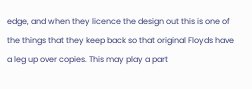edge, and when they licence the design out this is one of the things that they keep back so that original Floyds have a leg up over copies. This may play a part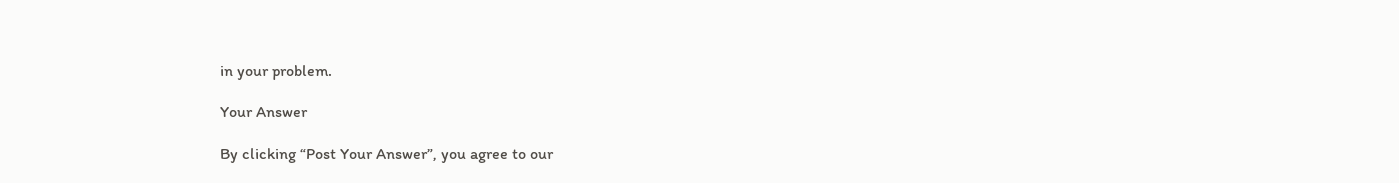in your problem.

Your Answer

By clicking “Post Your Answer”, you agree to our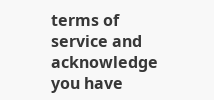terms of service and acknowledge you have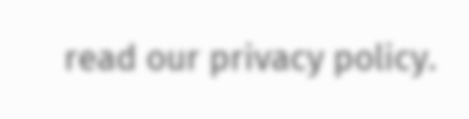read our privacy policy.